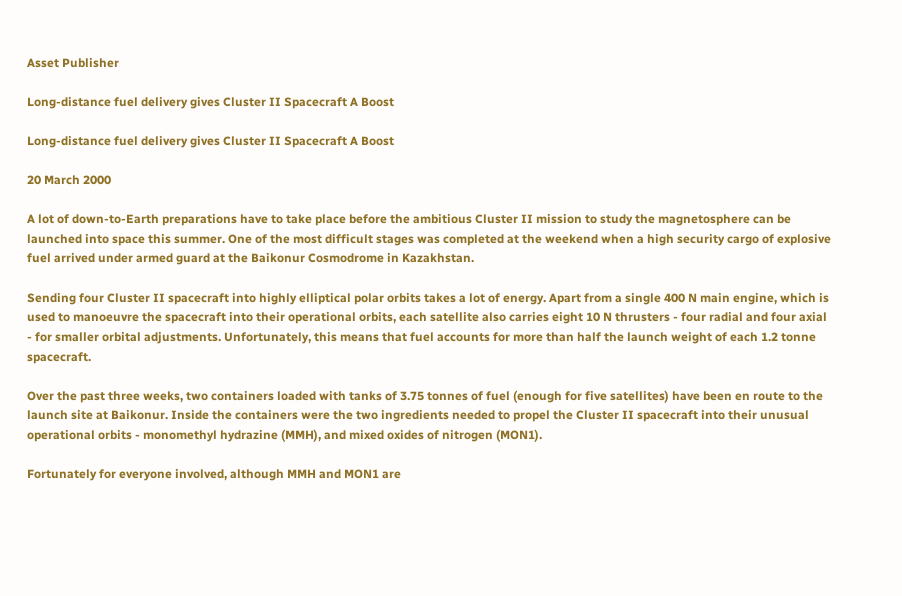Asset Publisher

Long-distance fuel delivery gives Cluster II Spacecraft A Boost

Long-distance fuel delivery gives Cluster II Spacecraft A Boost

20 March 2000

A lot of down-to-Earth preparations have to take place before the ambitious Cluster II mission to study the magnetosphere can be launched into space this summer. One of the most difficult stages was completed at the weekend when a high security cargo of explosive fuel arrived under armed guard at the Baikonur Cosmodrome in Kazakhstan.

Sending four Cluster II spacecraft into highly elliptical polar orbits takes a lot of energy. Apart from a single 400 N main engine, which is used to manoeuvre the spacecraft into their operational orbits, each satellite also carries eight 10 N thrusters - four radial and four axial - for smaller orbital adjustments. Unfortunately, this means that fuel accounts for more than half the launch weight of each 1.2 tonne spacecraft.

Over the past three weeks, two containers loaded with tanks of 3.75 tonnes of fuel (enough for five satellites) have been en route to the launch site at Baikonur. Inside the containers were the two ingredients needed to propel the Cluster II spacecraft into their unusual operational orbits - monomethyl hydrazine (MMH), and mixed oxides of nitrogen (MON1).

Fortunately for everyone involved, although MMH and MON1 are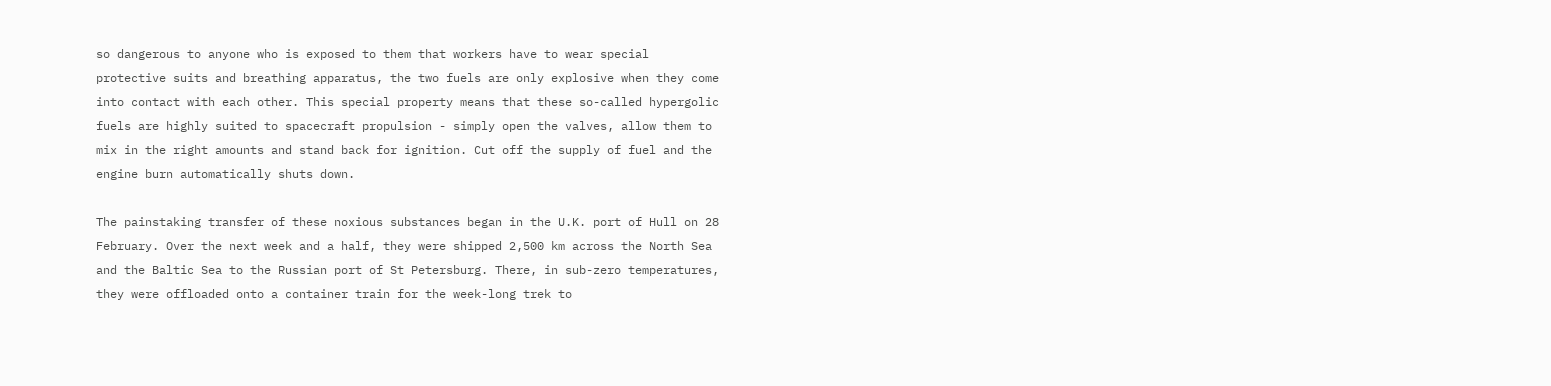so dangerous to anyone who is exposed to them that workers have to wear special protective suits and breathing apparatus, the two fuels are only explosive when they come into contact with each other. This special property means that these so-called hypergolic fuels are highly suited to spacecraft propulsion - simply open the valves, allow them to mix in the right amounts and stand back for ignition. Cut off the supply of fuel and the engine burn automatically shuts down.

The painstaking transfer of these noxious substances began in the U.K. port of Hull on 28 February. Over the next week and a half, they were shipped 2,500 km across the North Sea and the Baltic Sea to the Russian port of St Petersburg. There, in sub-zero temperatures, they were offloaded onto a container train for the week-long trek to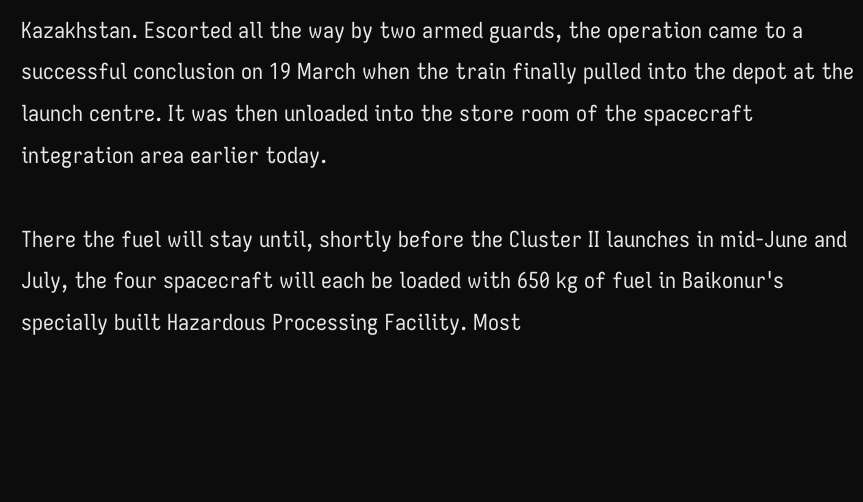Kazakhstan. Escorted all the way by two armed guards, the operation came to a successful conclusion on 19 March when the train finally pulled into the depot at the launch centre. It was then unloaded into the store room of the spacecraft integration area earlier today.

There the fuel will stay until, shortly before the Cluster II launches in mid-June and July, the four spacecraft will each be loaded with 650 kg of fuel in Baikonur's specially built Hazardous Processing Facility. Most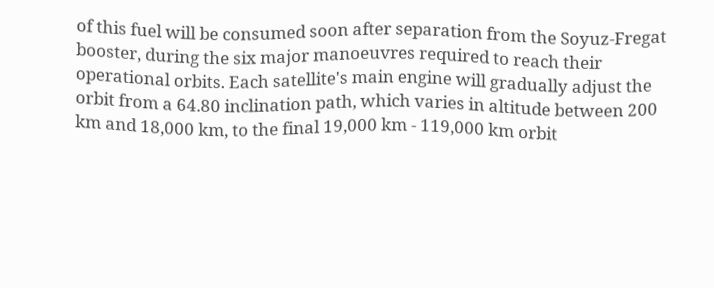of this fuel will be consumed soon after separation from the Soyuz-Fregat booster, during the six major manoeuvres required to reach their operational orbits. Each satellite's main engine will gradually adjust the orbit from a 64.80 inclination path, which varies in altitude between 200 km and 18,000 km, to the final 19,000 km - 119,000 km orbit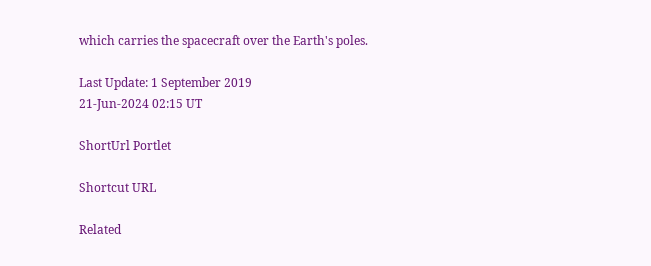which carries the spacecraft over the Earth's poles.

Last Update: 1 September 2019
21-Jun-2024 02:15 UT

ShortUrl Portlet

Shortcut URL

Related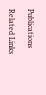Publications

Related Links